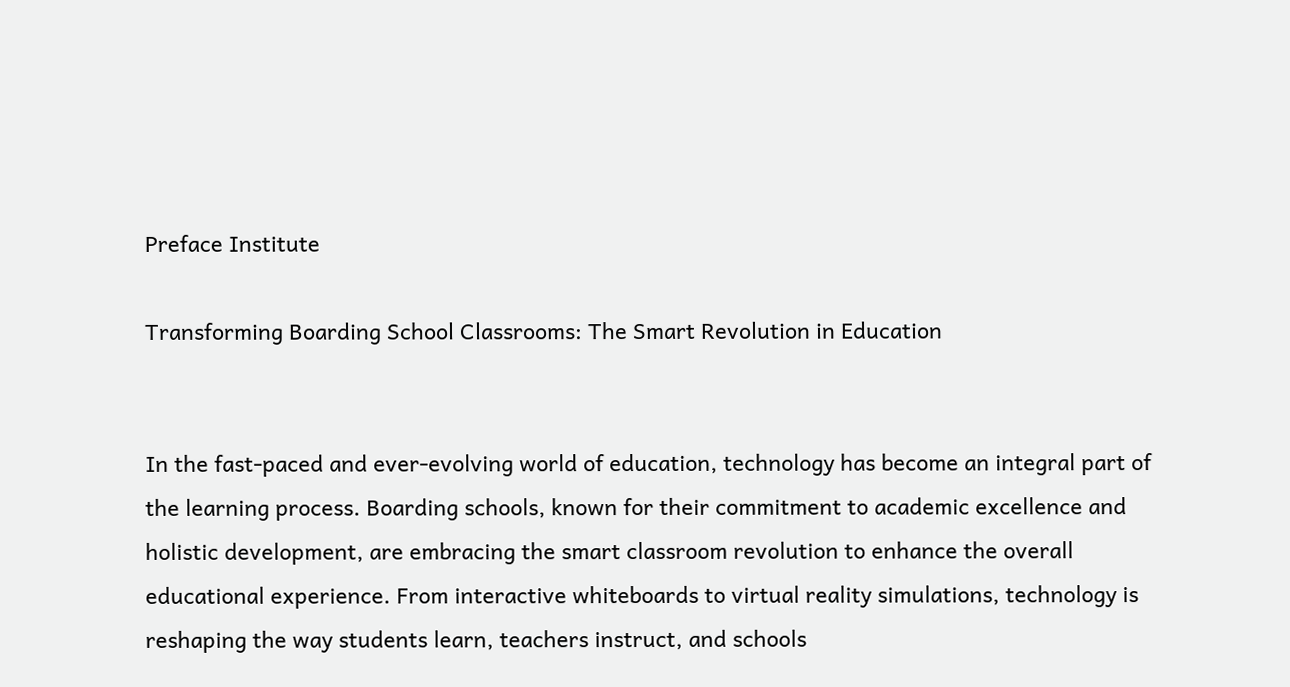Preface Institute

Transforming Boarding School Classrooms: The Smart Revolution in Education


In the fast-paced and ever-evolving world of education, technology has become an integral part of the learning process. Boarding schools, known for their commitment to academic excellence and holistic development, are embracing the smart classroom revolution to enhance the overall educational experience. From interactive whiteboards to virtual reality simulations, technology is reshaping the way students learn, teachers instruct, and schools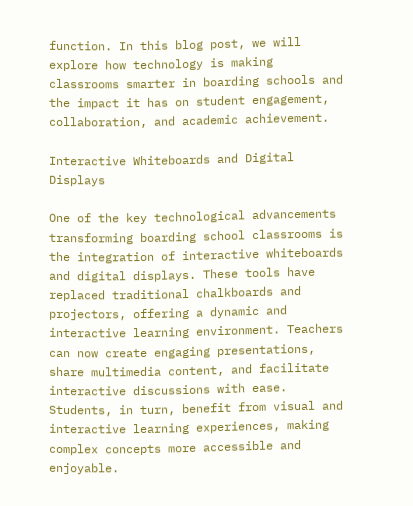function. In this blog post, we will explore how technology is making classrooms smarter in boarding schools and the impact it has on student engagement, collaboration, and academic achievement.

Interactive Whiteboards and Digital Displays

One of the key technological advancements transforming boarding school classrooms is the integration of interactive whiteboards and digital displays. These tools have replaced traditional chalkboards and projectors, offering a dynamic and interactive learning environment. Teachers can now create engaging presentations, share multimedia content, and facilitate interactive discussions with ease. Students, in turn, benefit from visual and interactive learning experiences, making complex concepts more accessible and enjoyable.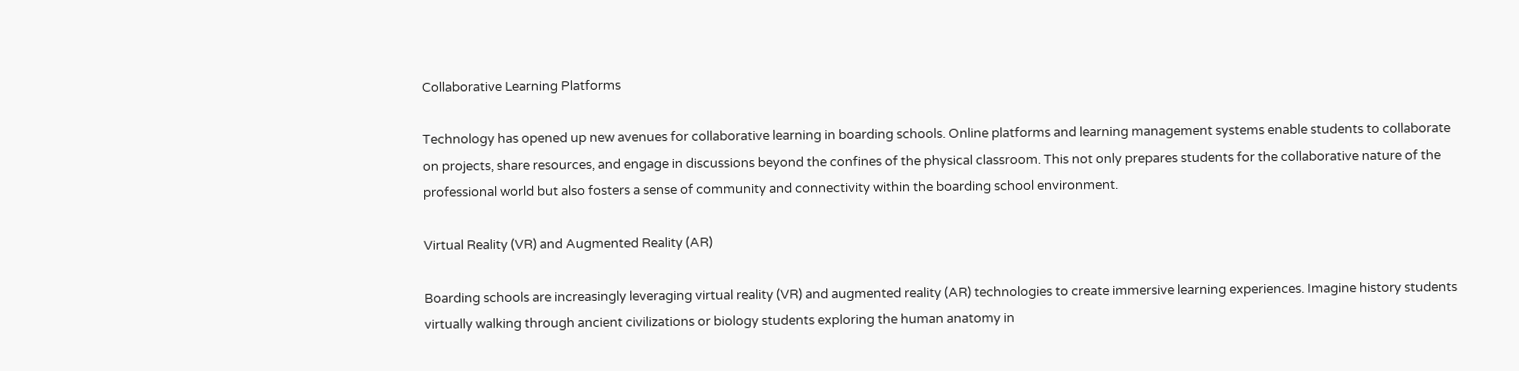Collaborative Learning Platforms

Technology has opened up new avenues for collaborative learning in boarding schools. Online platforms and learning management systems enable students to collaborate on projects, share resources, and engage in discussions beyond the confines of the physical classroom. This not only prepares students for the collaborative nature of the professional world but also fosters a sense of community and connectivity within the boarding school environment.

Virtual Reality (VR) and Augmented Reality (AR)

Boarding schools are increasingly leveraging virtual reality (VR) and augmented reality (AR) technologies to create immersive learning experiences. Imagine history students virtually walking through ancient civilizations or biology students exploring the human anatomy in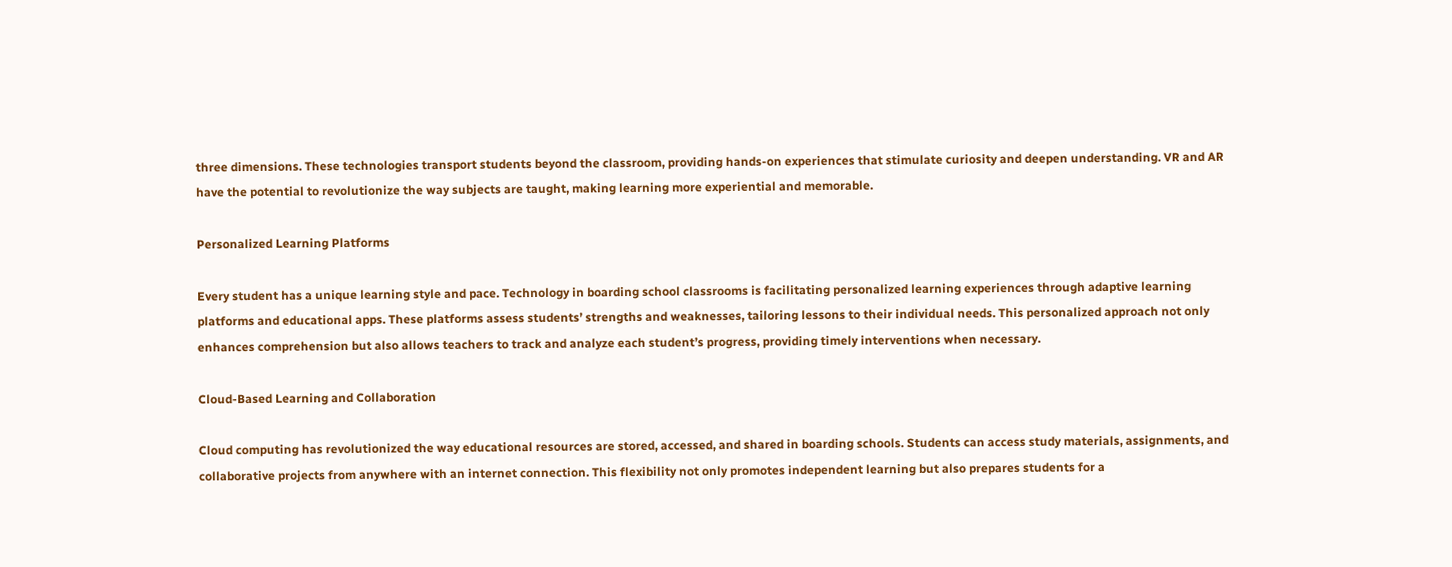three dimensions. These technologies transport students beyond the classroom, providing hands-on experiences that stimulate curiosity and deepen understanding. VR and AR have the potential to revolutionize the way subjects are taught, making learning more experiential and memorable.

Personalized Learning Platforms

Every student has a unique learning style and pace. Technology in boarding school classrooms is facilitating personalized learning experiences through adaptive learning platforms and educational apps. These platforms assess students’ strengths and weaknesses, tailoring lessons to their individual needs. This personalized approach not only enhances comprehension but also allows teachers to track and analyze each student’s progress, providing timely interventions when necessary.

Cloud-Based Learning and Collaboration

Cloud computing has revolutionized the way educational resources are stored, accessed, and shared in boarding schools. Students can access study materials, assignments, and collaborative projects from anywhere with an internet connection. This flexibility not only promotes independent learning but also prepares students for a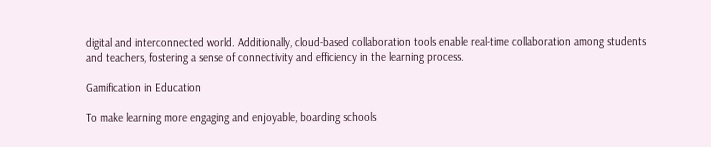digital and interconnected world. Additionally, cloud-based collaboration tools enable real-time collaboration among students and teachers, fostering a sense of connectivity and efficiency in the learning process.

Gamification in Education

To make learning more engaging and enjoyable, boarding schools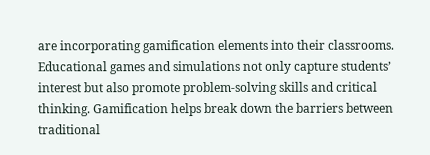are incorporating gamification elements into their classrooms. Educational games and simulations not only capture students’ interest but also promote problem-solving skills and critical thinking. Gamification helps break down the barriers between traditional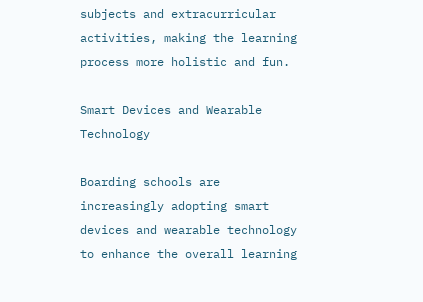subjects and extracurricular activities, making the learning process more holistic and fun.

Smart Devices and Wearable Technology

Boarding schools are increasingly adopting smart devices and wearable technology to enhance the overall learning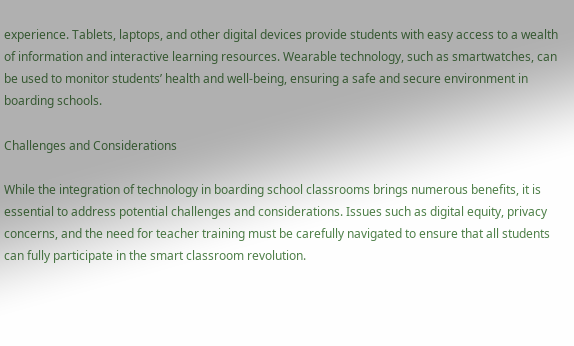experience. Tablets, laptops, and other digital devices provide students with easy access to a wealth of information and interactive learning resources. Wearable technology, such as smartwatches, can be used to monitor students’ health and well-being, ensuring a safe and secure environment in boarding schools.

Challenges and Considerations

While the integration of technology in boarding school classrooms brings numerous benefits, it is essential to address potential challenges and considerations. Issues such as digital equity, privacy concerns, and the need for teacher training must be carefully navigated to ensure that all students can fully participate in the smart classroom revolution.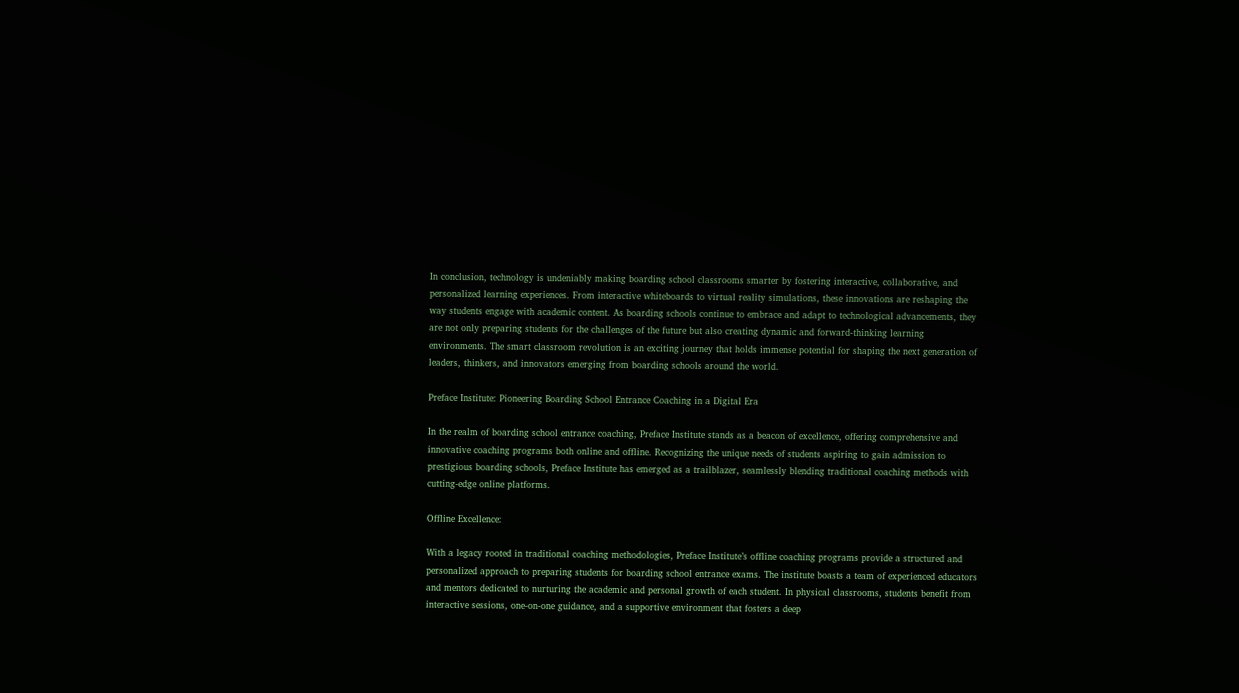In conclusion, technology is undeniably making boarding school classrooms smarter by fostering interactive, collaborative, and personalized learning experiences. From interactive whiteboards to virtual reality simulations, these innovations are reshaping the way students engage with academic content. As boarding schools continue to embrace and adapt to technological advancements, they are not only preparing students for the challenges of the future but also creating dynamic and forward-thinking learning environments. The smart classroom revolution is an exciting journey that holds immense potential for shaping the next generation of leaders, thinkers, and innovators emerging from boarding schools around the world.

Preface Institute: Pioneering Boarding School Entrance Coaching in a Digital Era

In the realm of boarding school entrance coaching, Preface Institute stands as a beacon of excellence, offering comprehensive and innovative coaching programs both online and offline. Recognizing the unique needs of students aspiring to gain admission to prestigious boarding schools, Preface Institute has emerged as a trailblazer, seamlessly blending traditional coaching methods with cutting-edge online platforms.

Offline Excellence:

With a legacy rooted in traditional coaching methodologies, Preface Institute’s offline coaching programs provide a structured and personalized approach to preparing students for boarding school entrance exams. The institute boasts a team of experienced educators and mentors dedicated to nurturing the academic and personal growth of each student. In physical classrooms, students benefit from interactive sessions, one-on-one guidance, and a supportive environment that fosters a deep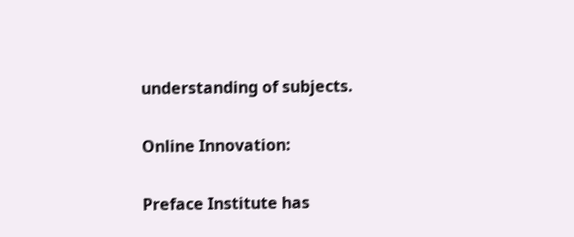understanding of subjects.

Online Innovation:

Preface Institute has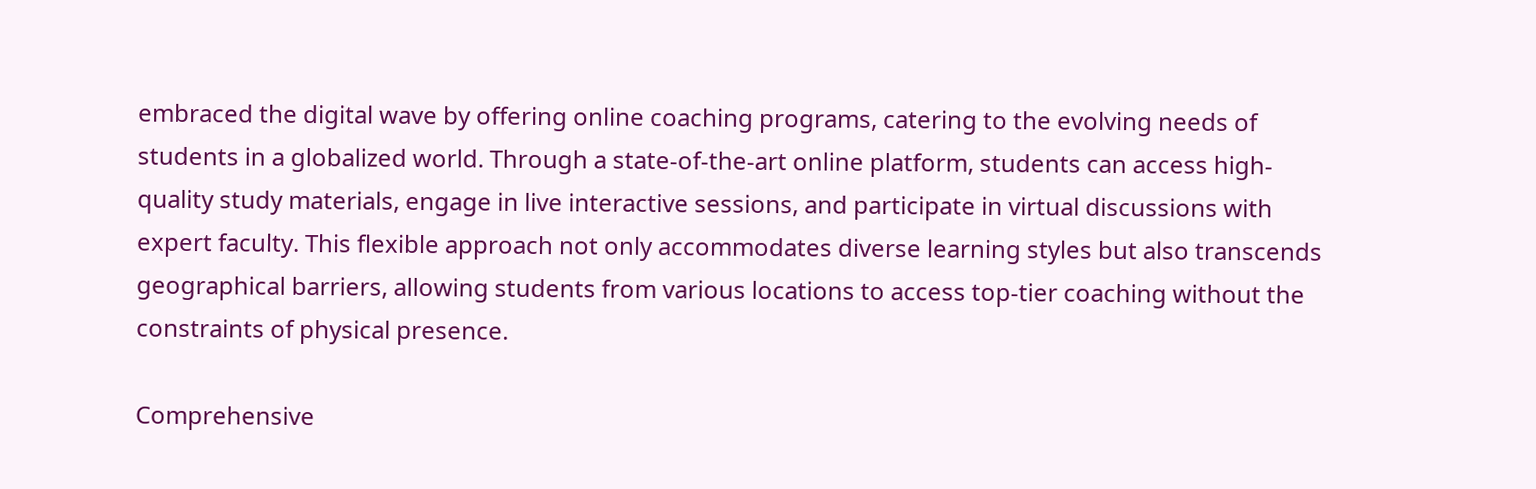embraced the digital wave by offering online coaching programs, catering to the evolving needs of students in a globalized world. Through a state-of-the-art online platform, students can access high-quality study materials, engage in live interactive sessions, and participate in virtual discussions with expert faculty. This flexible approach not only accommodates diverse learning styles but also transcends geographical barriers, allowing students from various locations to access top-tier coaching without the constraints of physical presence.

Comprehensive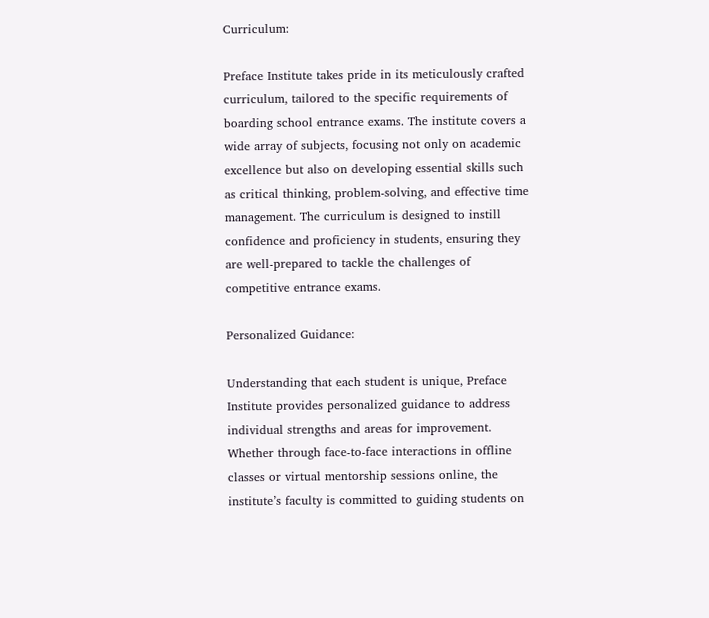Curriculum:

Preface Institute takes pride in its meticulously crafted curriculum, tailored to the specific requirements of boarding school entrance exams. The institute covers a wide array of subjects, focusing not only on academic excellence but also on developing essential skills such as critical thinking, problem-solving, and effective time management. The curriculum is designed to instill confidence and proficiency in students, ensuring they are well-prepared to tackle the challenges of competitive entrance exams.

Personalized Guidance:

Understanding that each student is unique, Preface Institute provides personalized guidance to address individual strengths and areas for improvement. Whether through face-to-face interactions in offline classes or virtual mentorship sessions online, the institute’s faculty is committed to guiding students on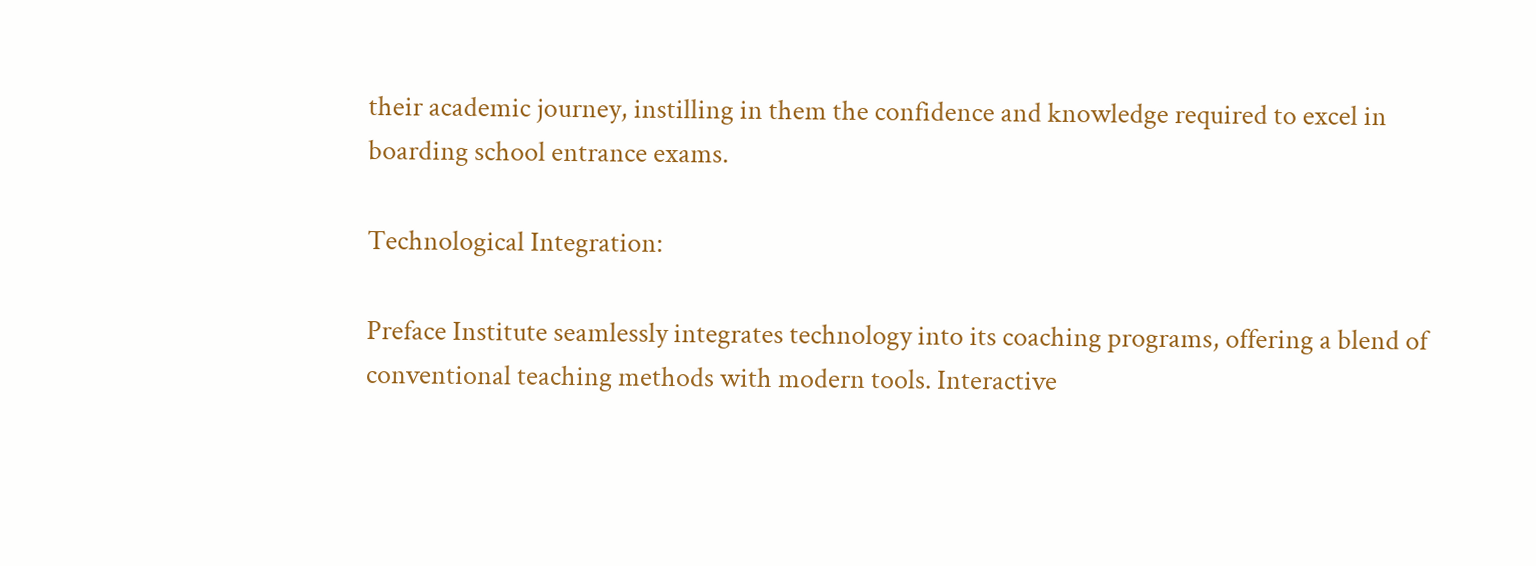their academic journey, instilling in them the confidence and knowledge required to excel in boarding school entrance exams.

Technological Integration:

Preface Institute seamlessly integrates technology into its coaching programs, offering a blend of conventional teaching methods with modern tools. Interactive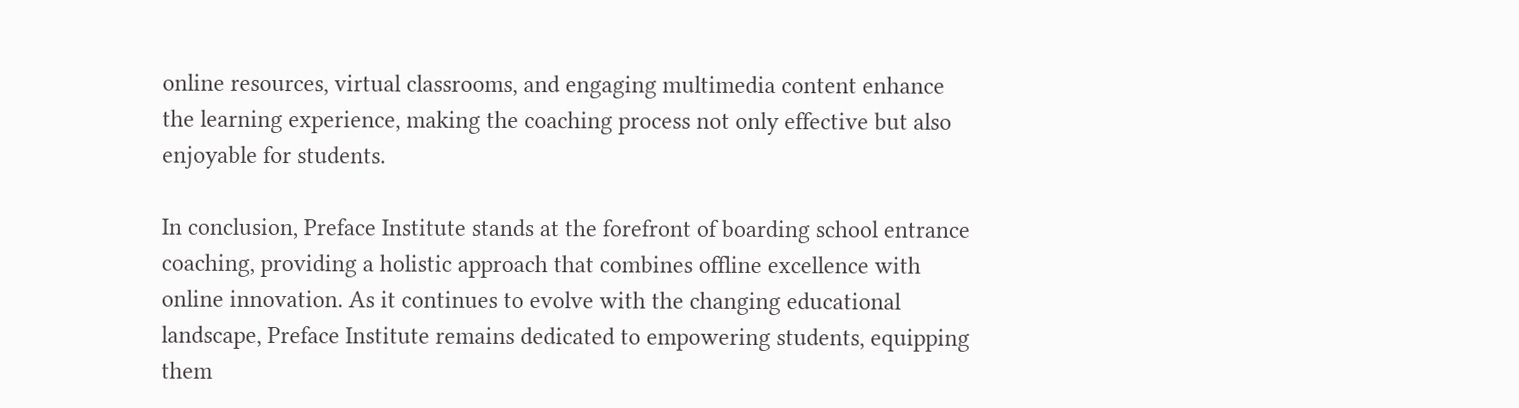online resources, virtual classrooms, and engaging multimedia content enhance the learning experience, making the coaching process not only effective but also enjoyable for students.

In conclusion, Preface Institute stands at the forefront of boarding school entrance coaching, providing a holistic approach that combines offline excellence with online innovation. As it continues to evolve with the changing educational landscape, Preface Institute remains dedicated to empowering students, equipping them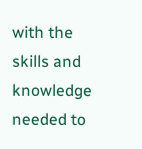with the skills and knowledge needed to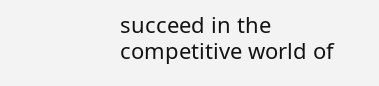succeed in the competitive world of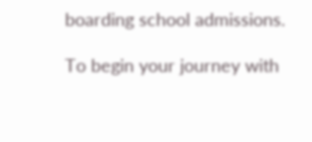boarding school admissions.

To begin your journey with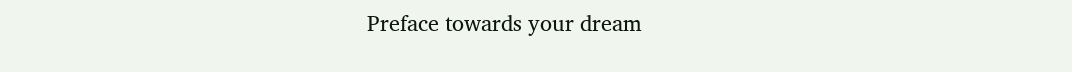Preface towards your dream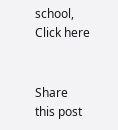school, Click here


Share this post